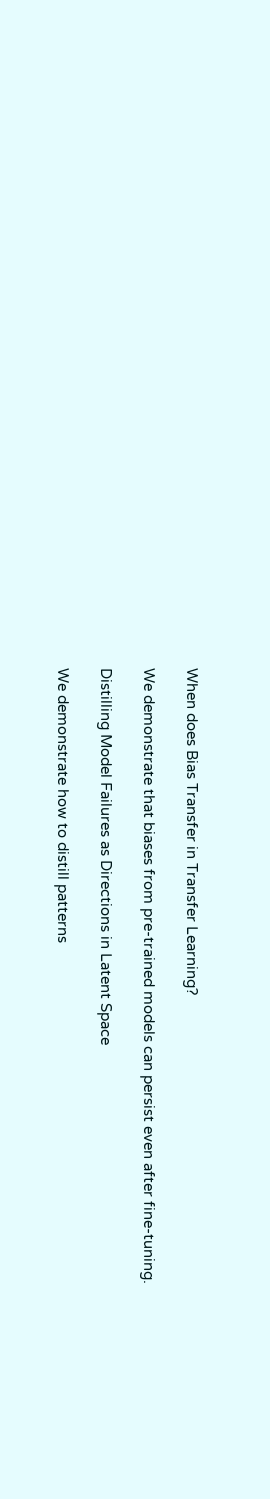When does Bias Transfer in Transfer Learning?

We demonstrate that biases from pre-trained models can persist even after fine-tuning.

Distilling Model Failures as Directions in Latent Space

We demonstrate how to distill patterns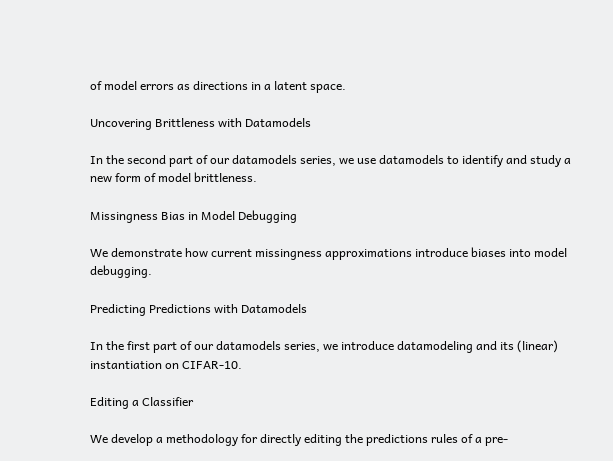of model errors as directions in a latent space.

Uncovering Brittleness with Datamodels

In the second part of our datamodels series, we use datamodels to identify and study a new form of model brittleness.

Missingness Bias in Model Debugging

We demonstrate how current missingness approximations introduce biases into model debugging.

Predicting Predictions with Datamodels

In the first part of our datamodels series, we introduce datamodeling and its (linear) instantiation on CIFAR-10.

Editing a Classifier

We develop a methodology for directly editing the predictions rules of a pre-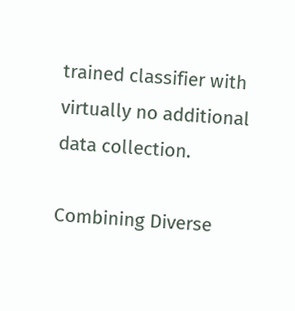trained classifier with virtually no additional data collection.

Combining Diverse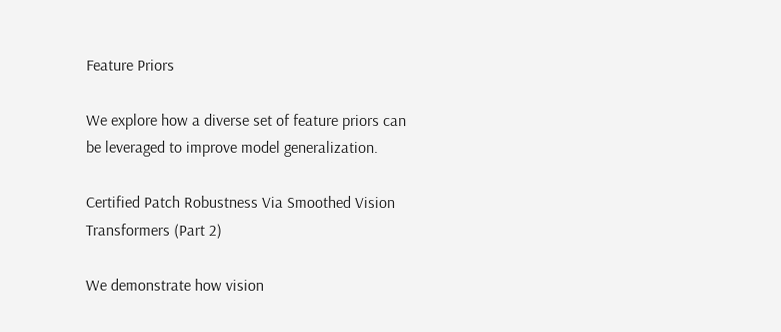Feature Priors

We explore how a diverse set of feature priors can be leveraged to improve model generalization.

Certified Patch Robustness Via Smoothed Vision Transformers (Part 2)

We demonstrate how vision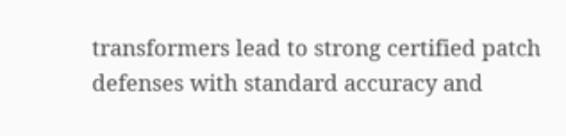transformers lead to strong certified patch defenses with standard accuracy and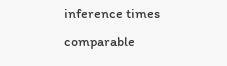inference times comparable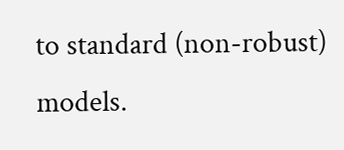to standard (non-robust) models.